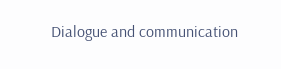Dialogue and communication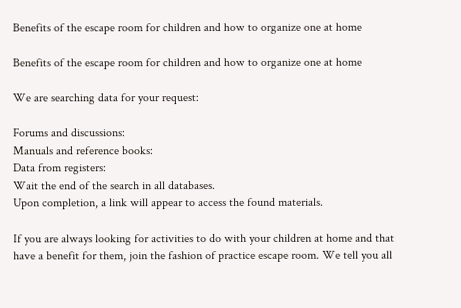Benefits of the escape room for children and how to organize one at home

Benefits of the escape room for children and how to organize one at home

We are searching data for your request:

Forums and discussions:
Manuals and reference books:
Data from registers:
Wait the end of the search in all databases.
Upon completion, a link will appear to access the found materials.

If you are always looking for activities to do with your children at home and that have a benefit for them, join the fashion of practice escape room. We tell you all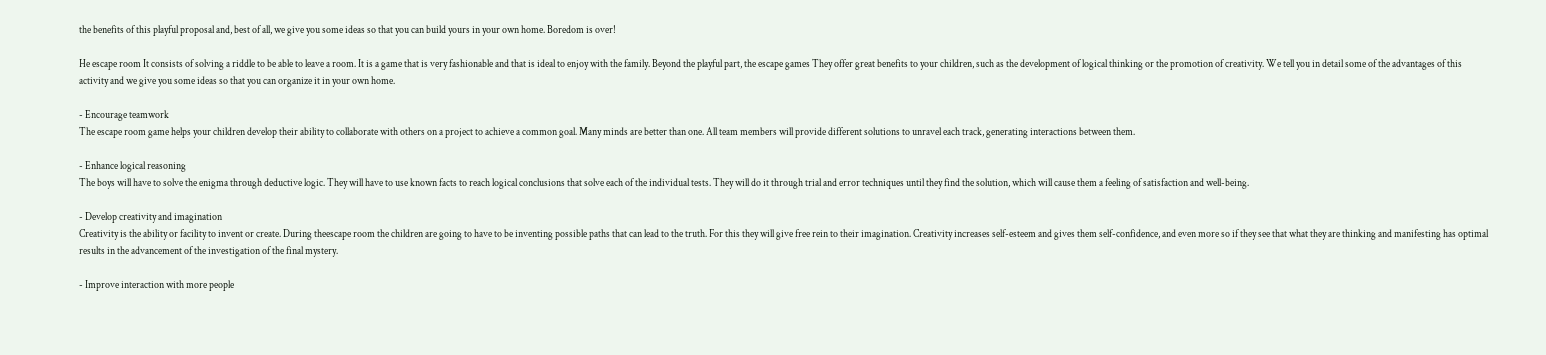the benefits of this playful proposal and, best of all, we give you some ideas so that you can build yours in your own home. Boredom is over!

He escape room It consists of solving a riddle to be able to leave a room. It is a game that is very fashionable and that is ideal to enjoy with the family. Beyond the playful part, the escape games They offer great benefits to your children, such as the development of logical thinking or the promotion of creativity. We tell you in detail some of the advantages of this activity and we give you some ideas so that you can organize it in your own home.

- Encourage teamwork
The escape room game helps your children develop their ability to collaborate with others on a project to achieve a common goal. Many minds are better than one. All team members will provide different solutions to unravel each track, generating interactions between them.

- Enhance logical reasoning
The boys will have to solve the enigma through deductive logic. They will have to use known facts to reach logical conclusions that solve each of the individual tests. They will do it through trial and error techniques until they find the solution, which will cause them a feeling of satisfaction and well-being.

- Develop creativity and imagination
Creativity is the ability or facility to invent or create. During theescape room the children are going to have to be inventing possible paths that can lead to the truth. For this they will give free rein to their imagination. Creativity increases self-esteem and gives them self-confidence, and even more so if they see that what they are thinking and manifesting has optimal results in the advancement of the investigation of the final mystery.

- Improve interaction with more people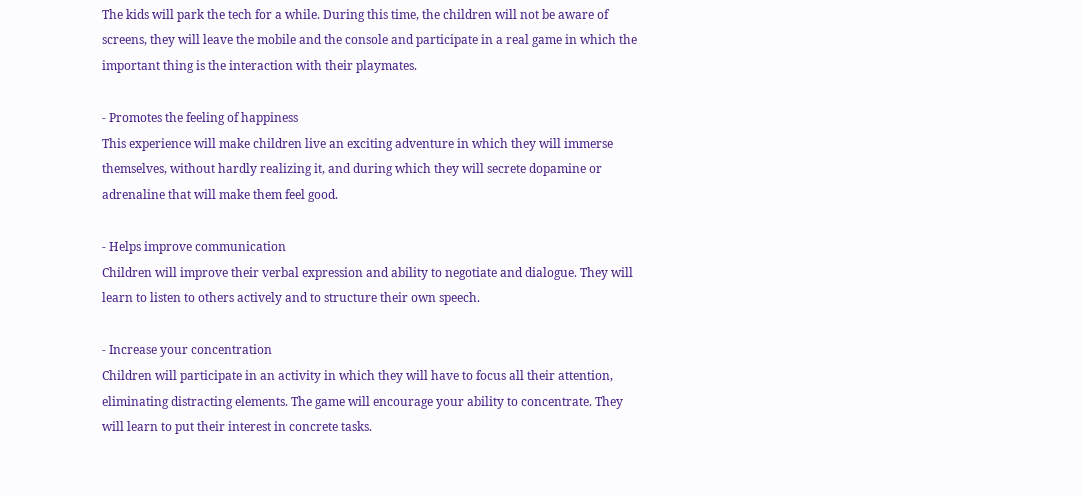The kids will park the tech for a while. During this time, the children will not be aware of screens, they will leave the mobile and the console and participate in a real game in which the important thing is the interaction with their playmates.

- Promotes the feeling of happiness
This experience will make children live an exciting adventure in which they will immerse themselves, without hardly realizing it, and during which they will secrete dopamine or adrenaline that will make them feel good.

- Helps improve communication
Children will improve their verbal expression and ability to negotiate and dialogue. They will learn to listen to others actively and to structure their own speech.

- Increase your concentration
Children will participate in an activity in which they will have to focus all their attention, eliminating distracting elements. The game will encourage your ability to concentrate. They will learn to put their interest in concrete tasks.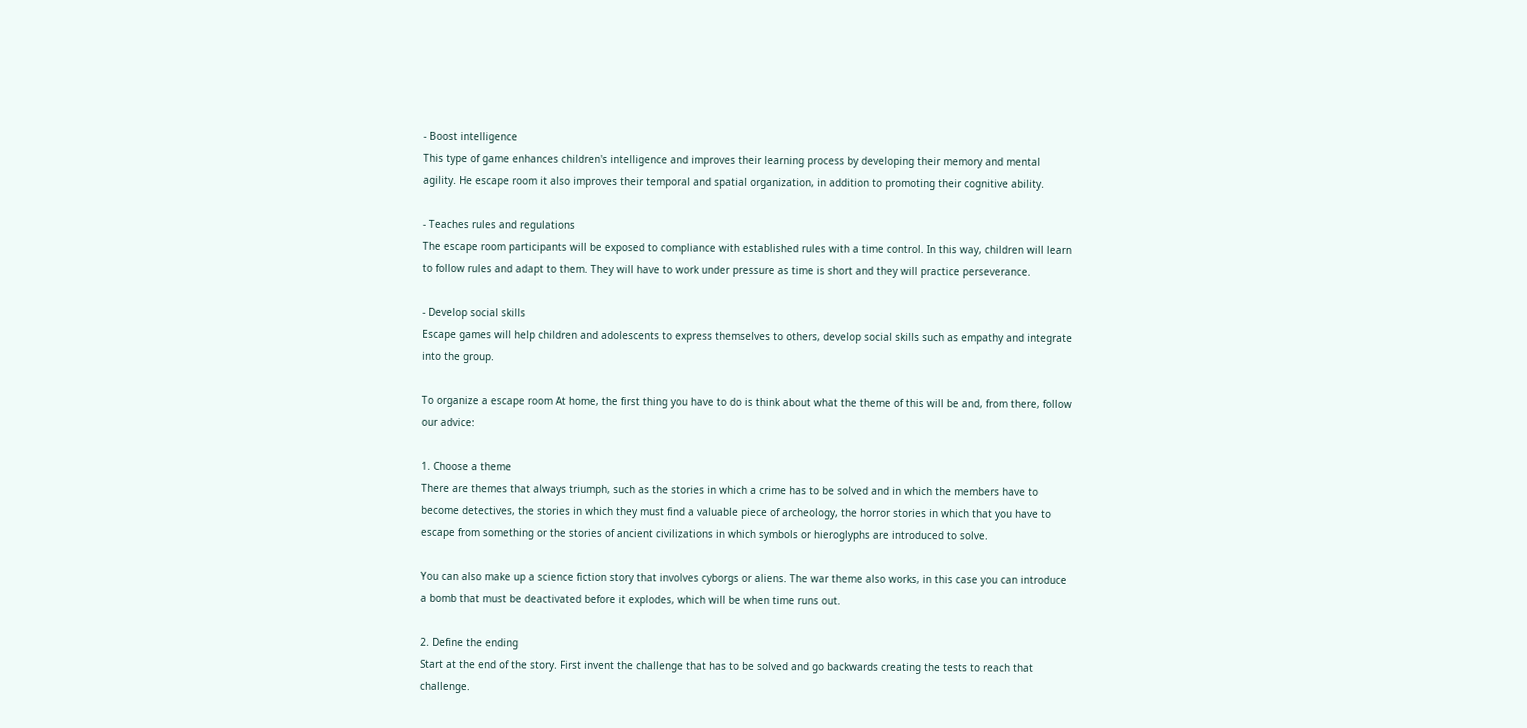- Boost intelligence
This type of game enhances children's intelligence and improves their learning process by developing their memory and mental agility. He escape room it also improves their temporal and spatial organization, in addition to promoting their cognitive ability.

- Teaches rules and regulations
The escape room participants will be exposed to compliance with established rules with a time control. In this way, children will learn to follow rules and adapt to them. They will have to work under pressure as time is short and they will practice perseverance.

- Develop social skills
Escape games will help children and adolescents to express themselves to others, develop social skills such as empathy and integrate into the group.

To organize a escape room At home, the first thing you have to do is think about what the theme of this will be and, from there, follow our advice:

1. Choose a theme
There are themes that always triumph, such as the stories in which a crime has to be solved and in which the members have to become detectives, the stories in which they must find a valuable piece of archeology, the horror stories in which that you have to escape from something or the stories of ancient civilizations in which symbols or hieroglyphs are introduced to solve.

You can also make up a science fiction story that involves cyborgs or aliens. The war theme also works, in this case you can introduce a bomb that must be deactivated before it explodes, which will be when time runs out.

2. Define the ending
Start at the end of the story. First invent the challenge that has to be solved and go backwards creating the tests to reach that challenge.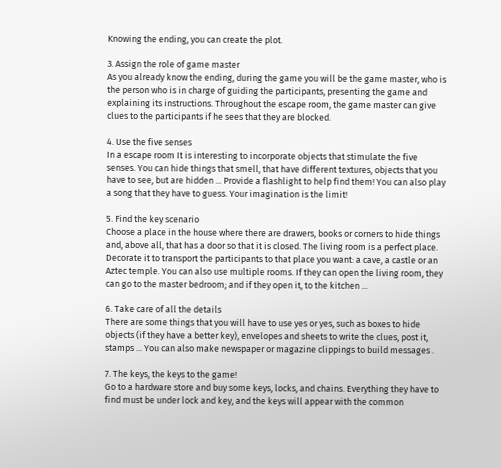Knowing the ending, you can create the plot.

3. Assign the role of game master
As you already know the ending, during the game you will be the game master, who is the person who is in charge of guiding the participants, presenting the game and explaining its instructions. Throughout the escape room, the game master can give clues to the participants if he sees that they are blocked.

4. Use the five senses
In a escape room It is interesting to incorporate objects that stimulate the five senses. You can hide things that smell, that have different textures, objects that you have to see, but are hidden ... Provide a flashlight to help find them! You can also play a song that they have to guess. Your imagination is the limit!

5. Find the key scenario
Choose a place in the house where there are drawers, books or corners to hide things and, above all, that has a door so that it is closed. The living room is a perfect place. Decorate it to transport the participants to that place you want: a cave, a castle or an Aztec temple. You can also use multiple rooms. If they can open the living room, they can go to the master bedroom; and if they open it, to the kitchen ...

6. Take care of all the details
There are some things that you will have to use yes or yes, such as boxes to hide objects (if they have a better key), envelopes and sheets to write the clues, post it, stamps ... You can also make newspaper or magazine clippings to build messages .

7. The keys, the keys to the game!
Go to a hardware store and buy some keys, locks, and chains. Everything they have to find must be under lock and key, and the keys will appear with the common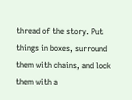thread of the story. Put things in boxes, surround them with chains, and lock them with a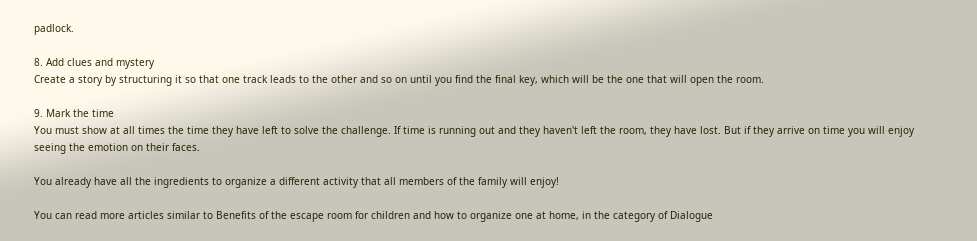padlock.

8. Add clues and mystery
Create a story by structuring it so that one track leads to the other and so on until you find the final key, which will be the one that will open the room.

9. Mark the time
You must show at all times the time they have left to solve the challenge. If time is running out and they haven't left the room, they have lost. But if they arrive on time you will enjoy seeing the emotion on their faces.

You already have all the ingredients to organize a different activity that all members of the family will enjoy!

You can read more articles similar to Benefits of the escape room for children and how to organize one at home, in the category of Dialogue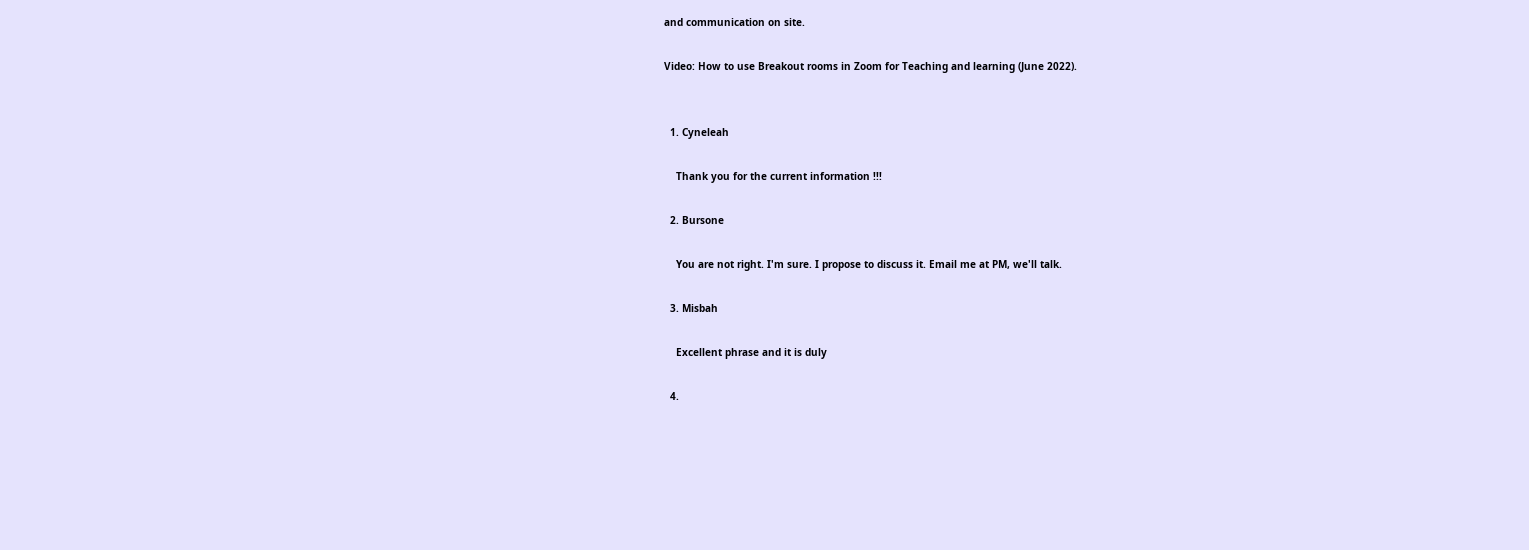and communication on site.

Video: How to use Breakout rooms in Zoom for Teaching and learning (June 2022).


  1. Cyneleah

    Thank you for the current information !!!

  2. Bursone

    You are not right. I'm sure. I propose to discuss it. Email me at PM, we'll talk.

  3. Misbah

    Excellent phrase and it is duly

  4.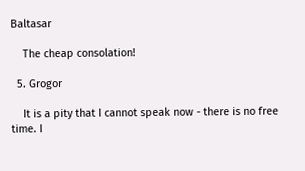Baltasar

    The cheap consolation!

  5. Grogor

    It is a pity that I cannot speak now - there is no free time. I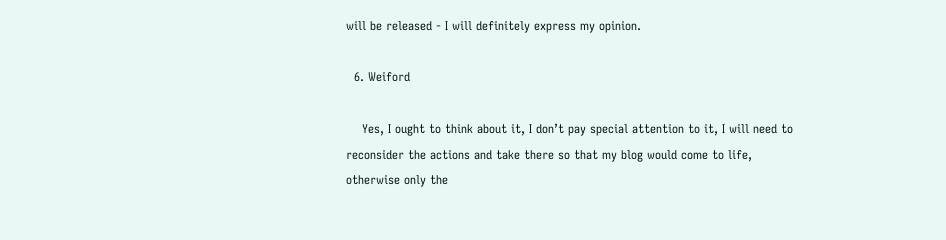will be released - I will definitely express my opinion.

  6. Weiford

    Yes, I ought to think about it, I don’t pay special attention to it, I will need to reconsider the actions and take there so that my blog would come to life, otherwise only the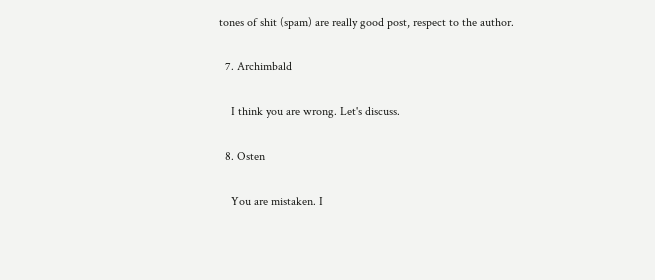tones of shit (spam) are really good post, respect to the author.

  7. Archimbald

    I think you are wrong. Let's discuss.

  8. Osten

    You are mistaken. I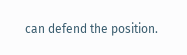can defend the position.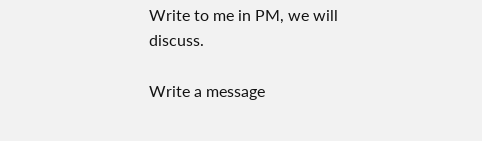Write to me in PM, we will discuss.

Write a message